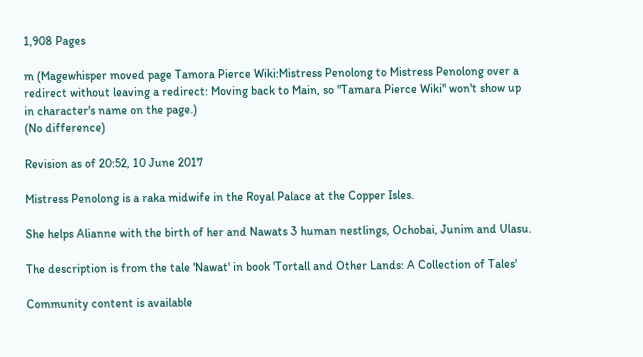1,908 Pages

m (Magewhisper moved page Tamora Pierce Wiki:Mistress Penolong to Mistress Penolong over a redirect without leaving a redirect: Moving back to Main, so "Tamara Pierce Wiki" won't show up in character's name on the page.)
(No difference)

Revision as of 20:52, 10 June 2017

Mistress Penolong is a raka midwife in the Royal Palace at the Copper Isles.

She helps Alianne with the birth of her and Nawats 3 human nestlings, Ochobai, Junim and Ulasu.

The description is from the tale 'Nawat' in book 'Tortall and Other Lands: A Collection of Tales'

Community content is available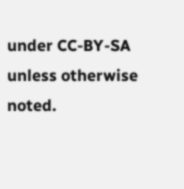under CC-BY-SA unless otherwise noted.